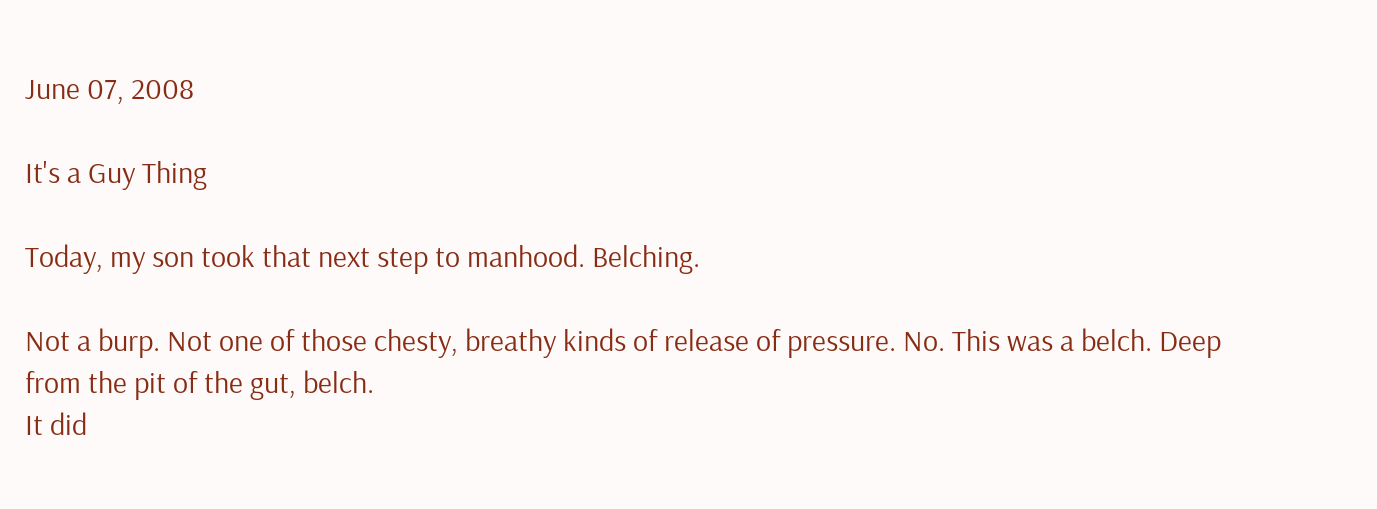June 07, 2008

It's a Guy Thing

Today, my son took that next step to manhood. Belching.

Not a burp. Not one of those chesty, breathy kinds of release of pressure. No. This was a belch. Deep from the pit of the gut, belch.
It did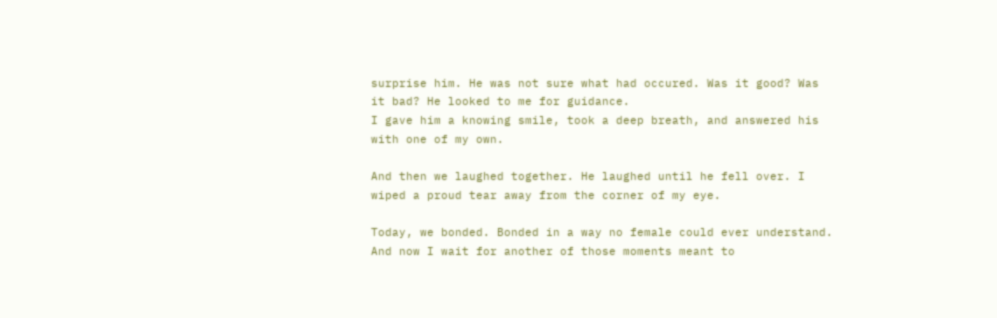surprise him. He was not sure what had occured. Was it good? Was it bad? He looked to me for guidance.
I gave him a knowing smile, took a deep breath, and answered his with one of my own.

And then we laughed together. He laughed until he fell over. I wiped a proud tear away from the corner of my eye.

Today, we bonded. Bonded in a way no female could ever understand. And now I wait for another of those moments meant to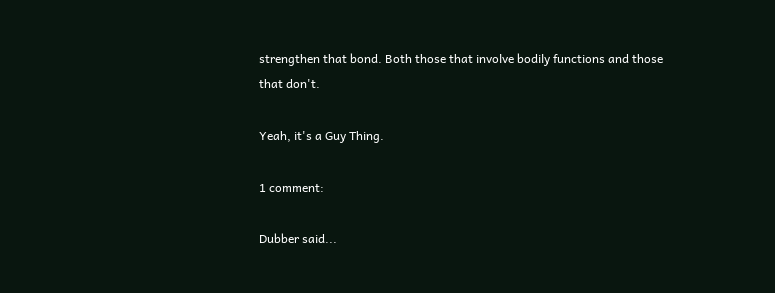strengthen that bond. Both those that involve bodily functions and those that don't.

Yeah, it's a Guy Thing.

1 comment:

Dubber said...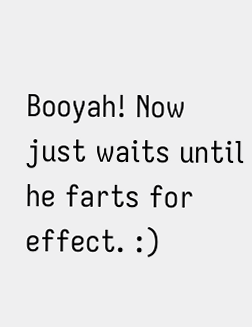Booyah! Now just waits until he farts for effect. :)